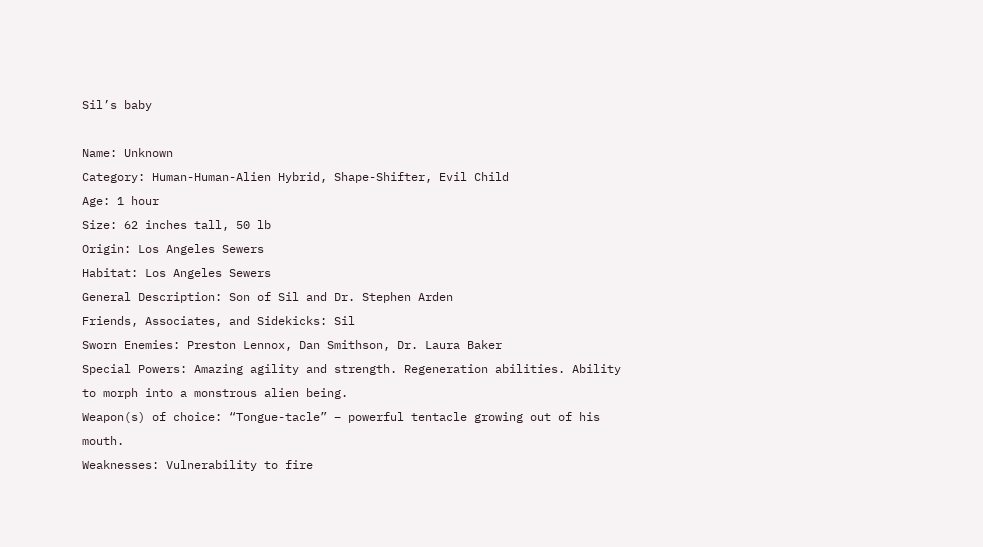Sil’s baby

Name: Unknown
Category: Human-Human-Alien Hybrid, Shape-Shifter, Evil Child
Age: 1 hour
Size: 62 inches tall, 50 lb
Origin: Los Angeles Sewers
Habitat: Los Angeles Sewers
General Description: Son of Sil and Dr. Stephen Arden
Friends, Associates, and Sidekicks: Sil
Sworn Enemies: Preston Lennox, Dan Smithson, Dr. Laura Baker
Special Powers: Amazing agility and strength. Regeneration abilities. Ability to morph into a monstrous alien being.
Weapon(s) of choice: “Tongue-tacle” – powerful tentacle growing out of his mouth.
Weaknesses: Vulnerability to fire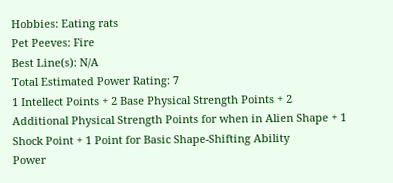Hobbies: Eating rats
Pet Peeves: Fire
Best Line(s): N/A
Total Estimated Power Rating: 7
1 Intellect Points + 2 Base Physical Strength Points + 2 Additional Physical Strength Points for when in Alien Shape + 1 Shock Point + 1 Point for Basic Shape-Shifting Ability
Power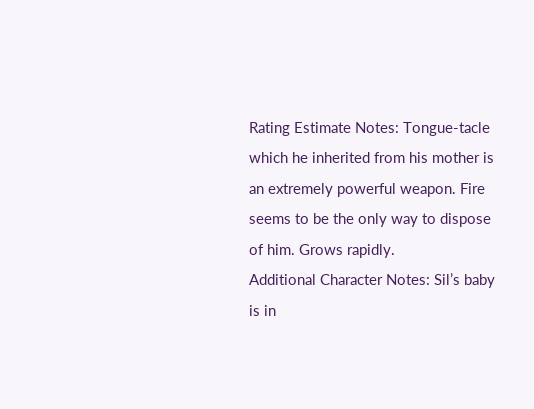Rating Estimate Notes: Tongue-tacle which he inherited from his mother is an extremely powerful weapon. Fire seems to be the only way to dispose of him. Grows rapidly.
Additional Character Notes: Sil’s baby is in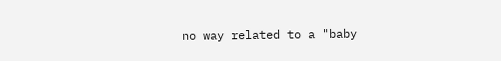no way related to a "baby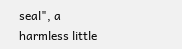seal", a harmless little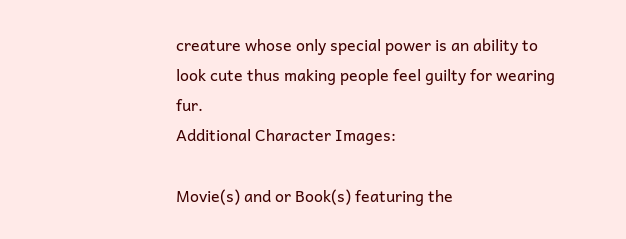creature whose only special power is an ability to look cute thus making people feel guilty for wearing fur.
Additional Character Images:

Movie(s) and or Book(s) featuring the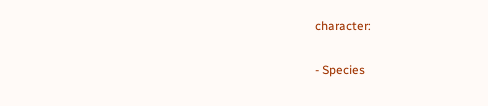character:

- Species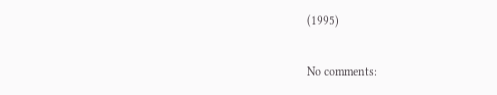(1995)

No comments: